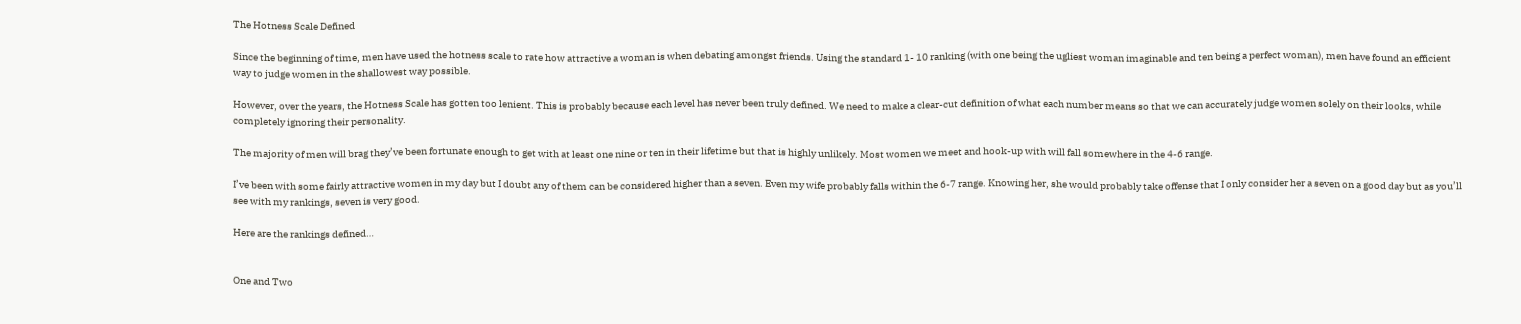The Hotness Scale Defined

Since the beginning of time, men have used the hotness scale to rate how attractive a woman is when debating amongst friends. Using the standard 1- 10 ranking (with one being the ugliest woman imaginable and ten being a perfect woman), men have found an efficient way to judge women in the shallowest way possible.

However, over the years, the Hotness Scale has gotten too lenient. This is probably because each level has never been truly defined. We need to make a clear-cut definition of what each number means so that we can accurately judge women solely on their looks, while completely ignoring their personality.

The majority of men will brag they’ve been fortunate enough to get with at least one nine or ten in their lifetime but that is highly unlikely. Most women we meet and hook-up with will fall somewhere in the 4-6 range.

I’ve been with some fairly attractive women in my day but I doubt any of them can be considered higher than a seven. Even my wife probably falls within the 6-7 range. Knowing her, she would probably take offense that I only consider her a seven on a good day but as you’ll see with my rankings, seven is very good.

Here are the rankings defined…


One and Two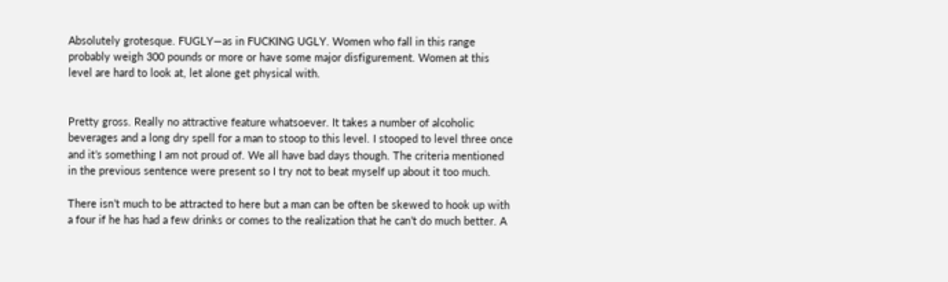Absolutely grotesque. FUGLY—as in FUCKING UGLY. Women who fall in this range probably weigh 300 pounds or more or have some major disfigurement. Women at this level are hard to look at, let alone get physical with.


Pretty gross. Really no attractive feature whatsoever. It takes a number of alcoholic beverages and a long dry spell for a man to stoop to this level. I stooped to level three once and it’s something I am not proud of. We all have bad days though. The criteria mentioned in the previous sentence were present so I try not to beat myself up about it too much.

There isn’t much to be attracted to here but a man can be often be skewed to hook up with a four if he has had a few drinks or comes to the realization that he can’t do much better. A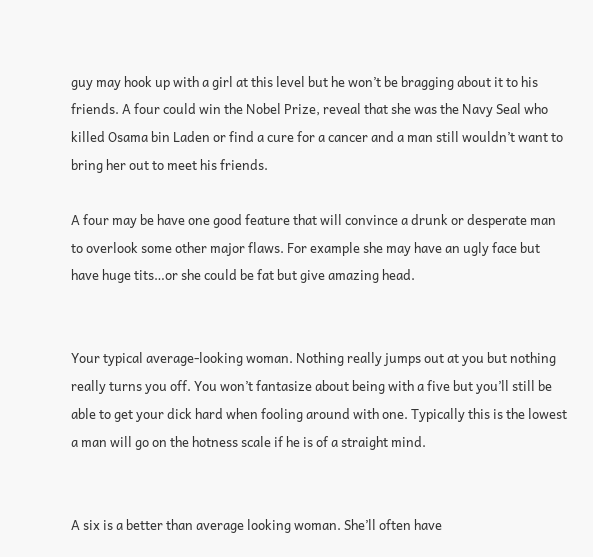guy may hook up with a girl at this level but he won’t be bragging about it to his friends. A four could win the Nobel Prize, reveal that she was the Navy Seal who killed Osama bin Laden or find a cure for a cancer and a man still wouldn’t want to bring her out to meet his friends.

A four may be have one good feature that will convince a drunk or desperate man to overlook some other major flaws. For example she may have an ugly face but have huge tits…or she could be fat but give amazing head.


Your typical average-looking woman. Nothing really jumps out at you but nothing really turns you off. You won’t fantasize about being with a five but you’ll still be able to get your dick hard when fooling around with one. Typically this is the lowest a man will go on the hotness scale if he is of a straight mind.


A six is a better than average looking woman. She’ll often have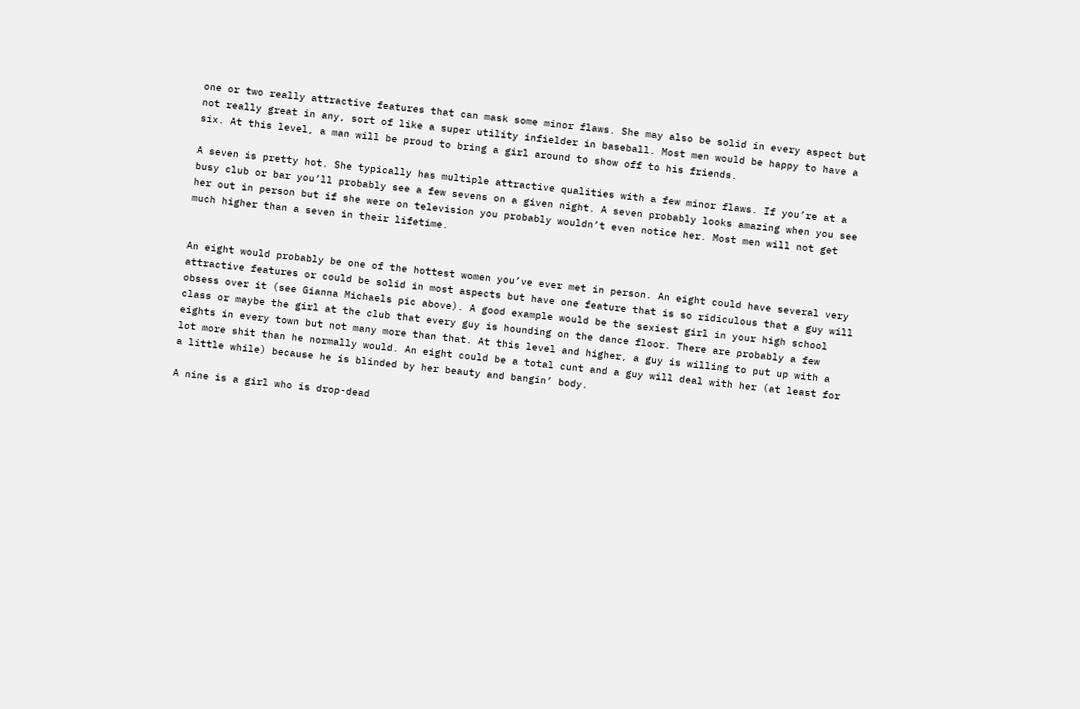one or two really attractive features that can mask some minor flaws. She may also be solid in every aspect but not really great in any, sort of like a super utility infielder in baseball. Most men would be happy to have a six. At this level, a man will be proud to bring a girl around to show off to his friends.

A seven is pretty hot. She typically has multiple attractive qualities with a few minor flaws. If you’re at a busy club or bar you’ll probably see a few sevens on a given night. A seven probably looks amazing when you see her out in person but if she were on television you probably wouldn’t even notice her. Most men will not get much higher than a seven in their lifetime.


An eight would probably be one of the hottest women you’ve ever met in person. An eight could have several very attractive features or could be solid in most aspects but have one feature that is so ridiculous that a guy will obsess over it (see Gianna Michaels pic above). A good example would be the sexiest girl in your high school class or maybe the girl at the club that every guy is hounding on the dance floor. There are probably a few eights in every town but not many more than that. At this level and higher, a guy is willing to put up with a lot more shit than he normally would. An eight could be a total cunt and a guy will deal with her (at least for a little while) because he is blinded by her beauty and bangin’ body.

A nine is a girl who is drop-dead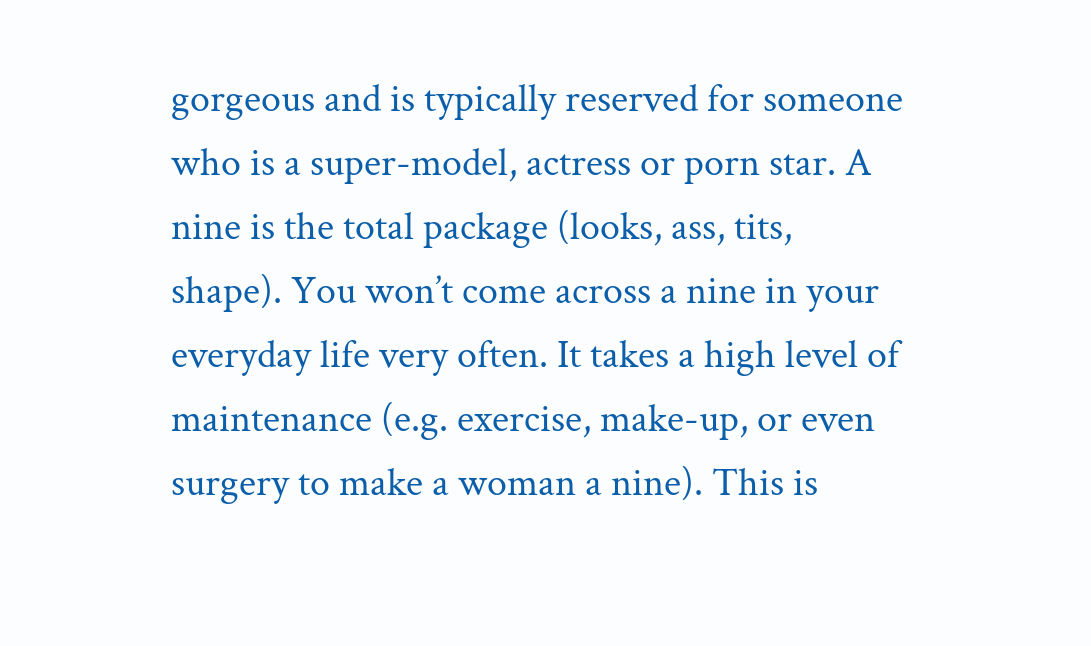gorgeous and is typically reserved for someone who is a super-model, actress or porn star. A nine is the total package (looks, ass, tits, shape). You won’t come across a nine in your everyday life very often. It takes a high level of maintenance (e.g. exercise, make-up, or even surgery to make a woman a nine). This is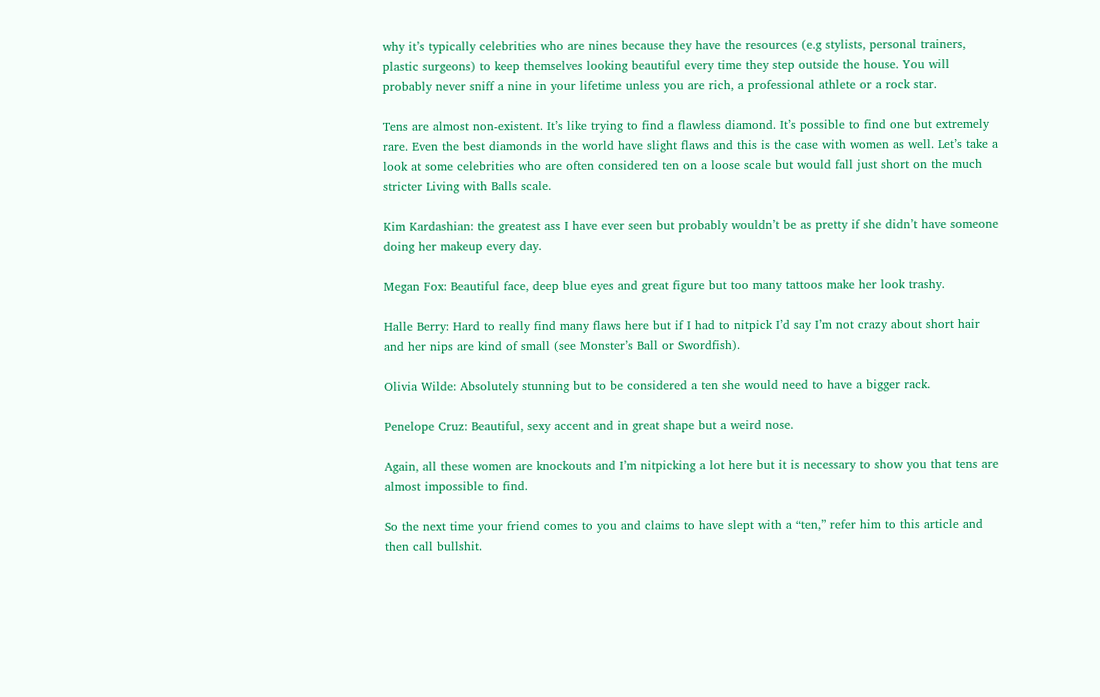why it’s typically celebrities who are nines because they have the resources (e.g stylists, personal trainers, plastic surgeons) to keep themselves looking beautiful every time they step outside the house. You will probably never sniff a nine in your lifetime unless you are rich, a professional athlete or a rock star.

Tens are almost non-existent. It’s like trying to find a flawless diamond. It’s possible to find one but extremely rare. Even the best diamonds in the world have slight flaws and this is the case with women as well. Let’s take a look at some celebrities who are often considered ten on a loose scale but would fall just short on the much stricter Living with Balls scale.

Kim Kardashian: the greatest ass I have ever seen but probably wouldn’t be as pretty if she didn’t have someone doing her makeup every day.

Megan Fox: Beautiful face, deep blue eyes and great figure but too many tattoos make her look trashy.

Halle Berry: Hard to really find many flaws here but if I had to nitpick I’d say I’m not crazy about short hair and her nips are kind of small (see Monster’s Ball or Swordfish).

Olivia Wilde: Absolutely stunning but to be considered a ten she would need to have a bigger rack.

Penelope Cruz: Beautiful, sexy accent and in great shape but a weird nose.

Again, all these women are knockouts and I’m nitpicking a lot here but it is necessary to show you that tens are almost impossible to find.

So the next time your friend comes to you and claims to have slept with a “ten,” refer him to this article and then call bullshit.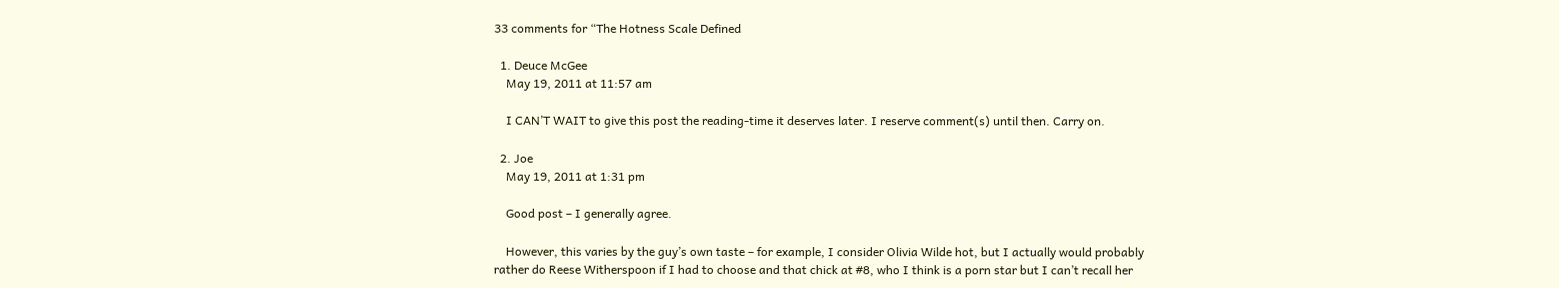33 comments for “The Hotness Scale Defined

  1. Deuce McGee
    May 19, 2011 at 11:57 am

    I CAN’T WAIT to give this post the reading-time it deserves later. I reserve comment(s) until then. Carry on.

  2. Joe
    May 19, 2011 at 1:31 pm

    Good post – I generally agree.

    However, this varies by the guy’s own taste – for example, I consider Olivia Wilde hot, but I actually would probably rather do Reese Witherspoon if I had to choose and that chick at #8, who I think is a porn star but I can’t recall her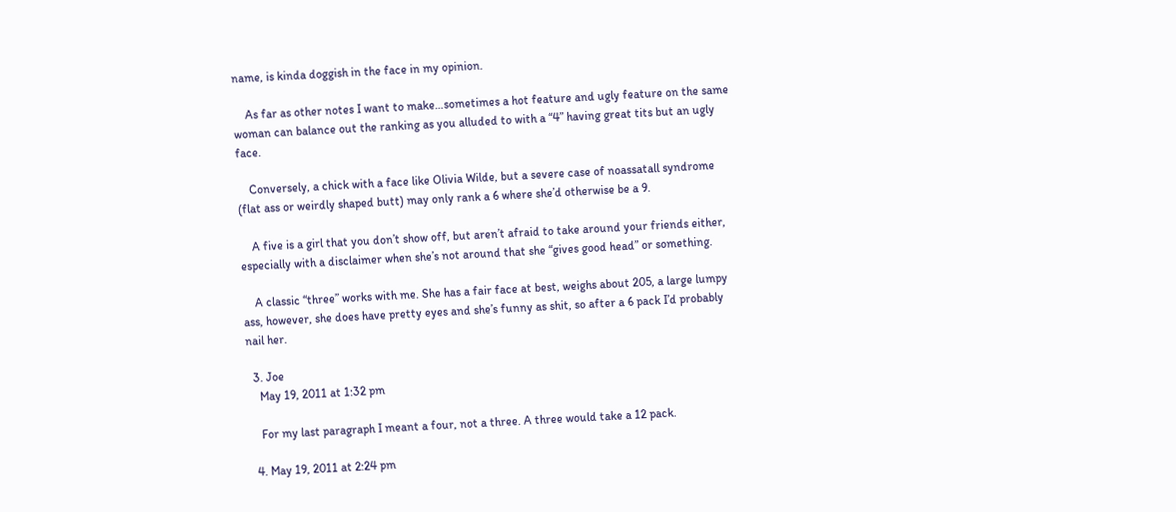name, is kinda doggish in the face in my opinion.

    As far as other notes I want to make…sometimes a hot feature and ugly feature on the same woman can balance out the ranking as you alluded to with a “4” having great tits but an ugly face.

    Conversely, a chick with a face like Olivia Wilde, but a severe case of noassatall syndrome (flat ass or weirdly shaped butt) may only rank a 6 where she’d otherwise be a 9.

    A five is a girl that you don’t show off, but aren’t afraid to take around your friends either, especially with a disclaimer when she’s not around that she “gives good head” or something.

    A classic “three” works with me. She has a fair face at best, weighs about 205, a large lumpy ass, however, she does have pretty eyes and she’s funny as shit, so after a 6 pack I’d probably nail her.

  3. Joe
    May 19, 2011 at 1:32 pm

    For my last paragraph I meant a four, not a three. A three would take a 12 pack.

  4. May 19, 2011 at 2:24 pm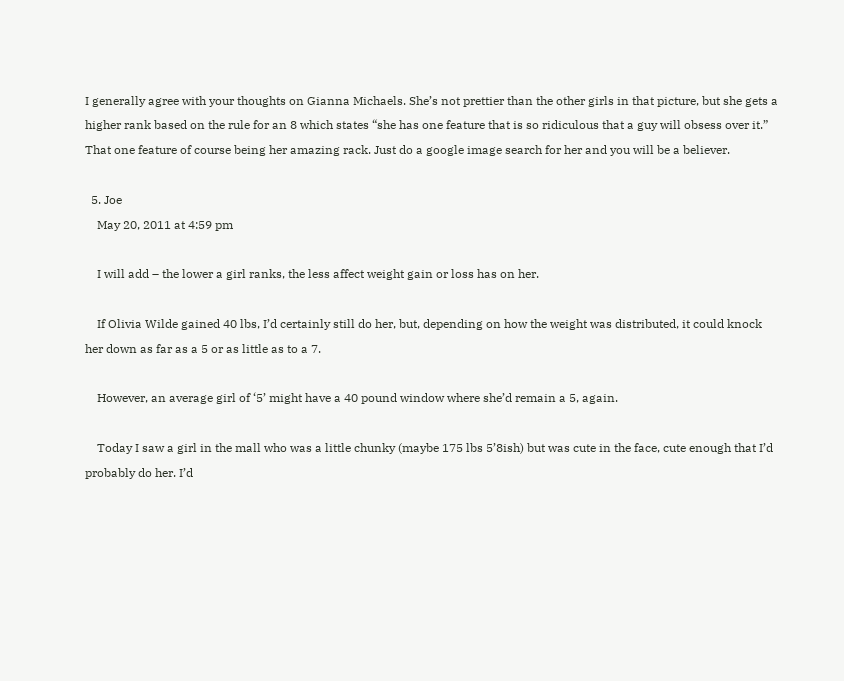I generally agree with your thoughts on Gianna Michaels. She’s not prettier than the other girls in that picture, but she gets a higher rank based on the rule for an 8 which states “she has one feature that is so ridiculous that a guy will obsess over it.” That one feature of course being her amazing rack. Just do a google image search for her and you will be a believer.

  5. Joe
    May 20, 2011 at 4:59 pm

    I will add – the lower a girl ranks, the less affect weight gain or loss has on her.

    If Olivia Wilde gained 40 lbs, I’d certainly still do her, but, depending on how the weight was distributed, it could knock her down as far as a 5 or as little as to a 7.

    However, an average girl of ‘5’ might have a 40 pound window where she’d remain a 5, again.

    Today I saw a girl in the mall who was a little chunky (maybe 175 lbs 5’8ish) but was cute in the face, cute enough that I’d probably do her. I’d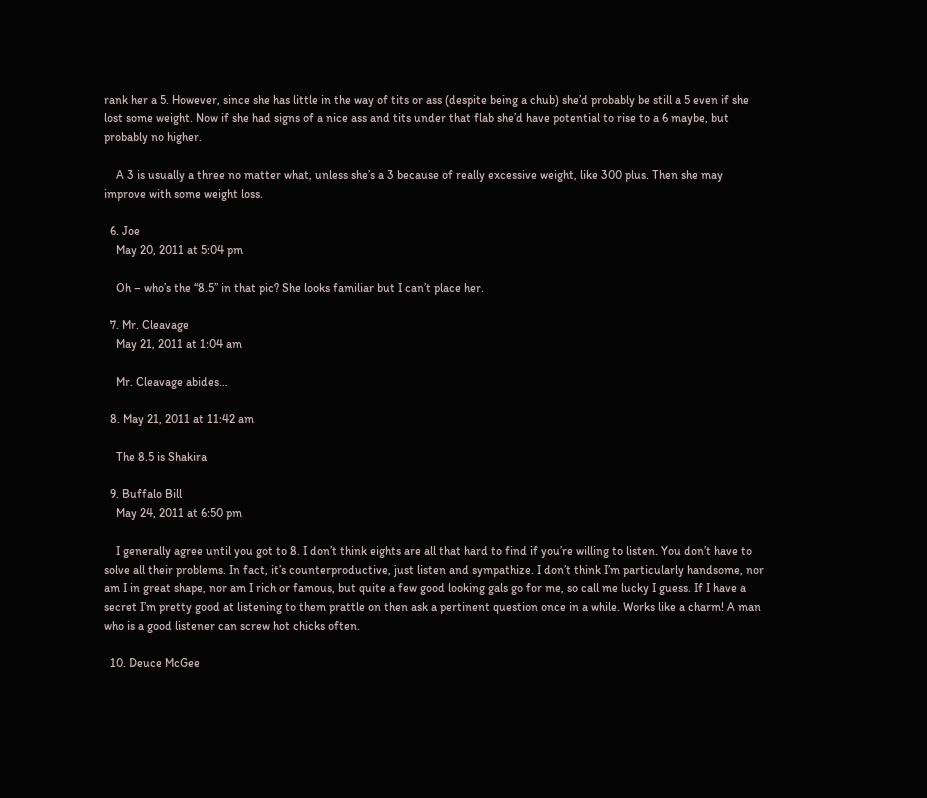rank her a 5. However, since she has little in the way of tits or ass (despite being a chub) she’d probably be still a 5 even if she lost some weight. Now if she had signs of a nice ass and tits under that flab she’d have potential to rise to a 6 maybe, but probably no higher.

    A 3 is usually a three no matter what, unless she’s a 3 because of really excessive weight, like 300 plus. Then she may improve with some weight loss.

  6. Joe
    May 20, 2011 at 5:04 pm

    Oh – who’s the “8.5” in that pic? She looks familiar but I can’t place her.

  7. Mr. Cleavage
    May 21, 2011 at 1:04 am

    Mr. Cleavage abides…

  8. May 21, 2011 at 11:42 am

    The 8.5 is Shakira

  9. Buffalo Bill
    May 24, 2011 at 6:50 pm

    I generally agree until you got to 8. I don’t think eights are all that hard to find if you’re willing to listen. You don’t have to solve all their problems. In fact, it’s counterproductive, just listen and sympathize. I don’t think I’m particularly handsome, nor am I in great shape, nor am I rich or famous, but quite a few good looking gals go for me, so call me lucky I guess. If I have a secret I’m pretty good at listening to them prattle on then ask a pertinent question once in a while. Works like a charm! A man who is a good listener can screw hot chicks often.

  10. Deuce McGee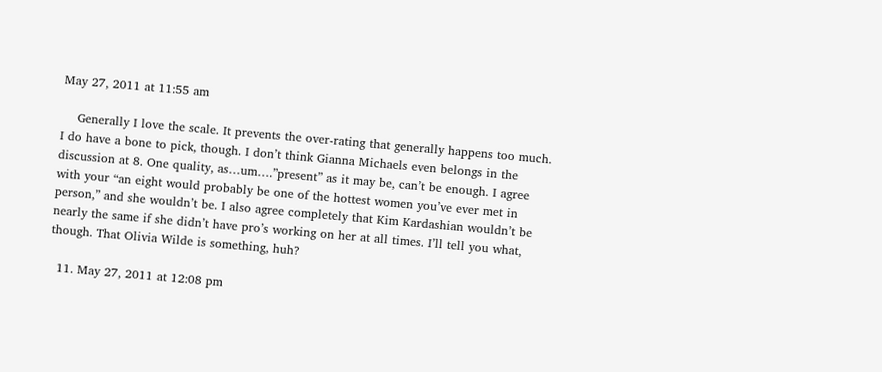May 27, 2011 at 11:55 am

    Generally I love the scale. It prevents the over-rating that generally happens too much. I do have a bone to pick, though. I don’t think Gianna Michaels even belongs in the discussion at 8. One quality, as…um….”present” as it may be, can’t be enough. I agree with your “an eight would probably be one of the hottest women you’ve ever met in person,” and she wouldn’t be. I also agree completely that Kim Kardashian wouldn’t be nearly the same if she didn’t have pro’s working on her at all times. I’ll tell you what, though. That Olivia Wilde is something, huh?

  11. May 27, 2011 at 12:08 pm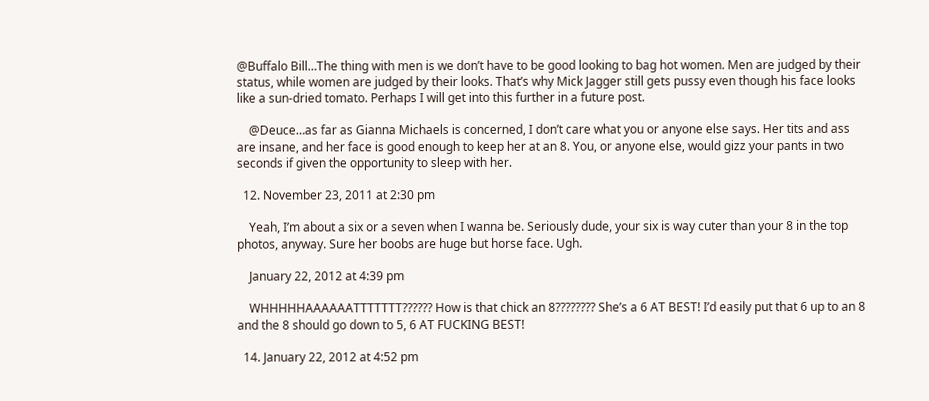@Buffalo Bill…The thing with men is we don’t have to be good looking to bag hot women. Men are judged by their status, while women are judged by their looks. That’s why Mick Jagger still gets pussy even though his face looks like a sun-dried tomato. Perhaps I will get into this further in a future post.

    @Deuce…as far as Gianna Michaels is concerned, I don’t care what you or anyone else says. Her tits and ass are insane, and her face is good enough to keep her at an 8. You, or anyone else, would gizz your pants in two seconds if given the opportunity to sleep with her.

  12. November 23, 2011 at 2:30 pm

    Yeah, I’m about a six or a seven when I wanna be. Seriously dude, your six is way cuter than your 8 in the top photos, anyway. Sure her boobs are huge but horse face. Ugh.

    January 22, 2012 at 4:39 pm

    WHHHHHAAAAAATTTTTTT?????? How is that chick an 8???????? She’s a 6 AT BEST! I’d easily put that 6 up to an 8 and the 8 should go down to 5, 6 AT FUCKING BEST!

  14. January 22, 2012 at 4:52 pm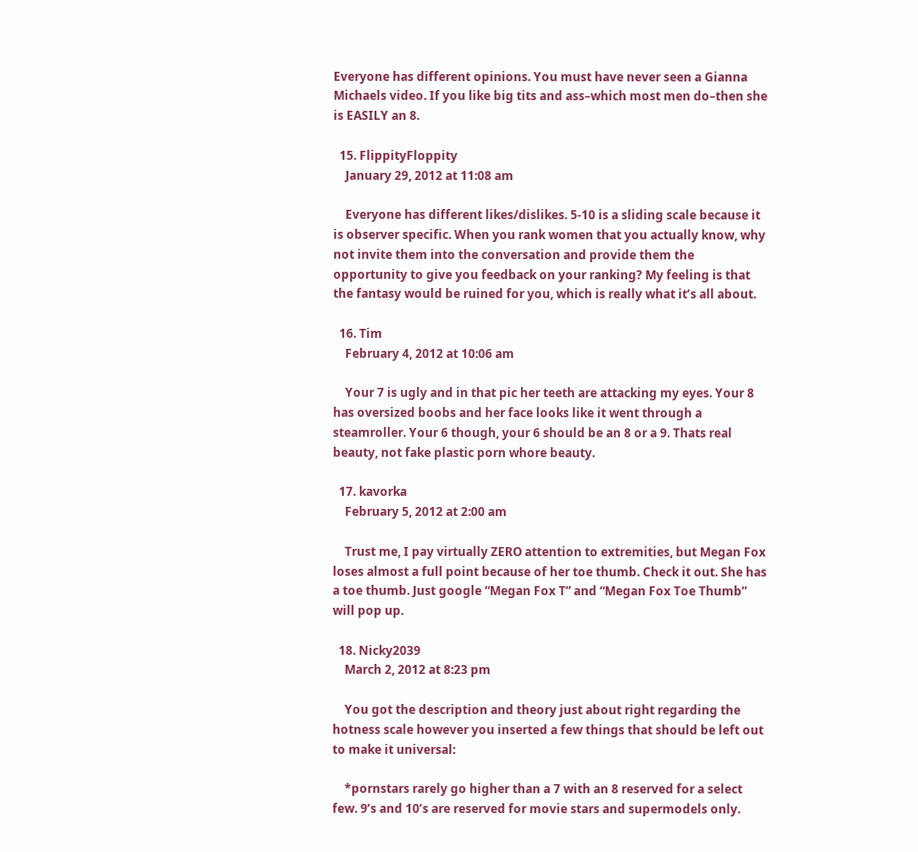Everyone has different opinions. You must have never seen a Gianna Michaels video. If you like big tits and ass–which most men do–then she is EASILY an 8.

  15. FlippityFloppity
    January 29, 2012 at 11:08 am

    Everyone has different likes/dislikes. 5-10 is a sliding scale because it is observer specific. When you rank women that you actually know, why not invite them into the conversation and provide them the opportunity to give you feedback on your ranking? My feeling is that the fantasy would be ruined for you, which is really what it’s all about.

  16. Tim
    February 4, 2012 at 10:06 am

    Your 7 is ugly and in that pic her teeth are attacking my eyes. Your 8 has oversized boobs and her face looks like it went through a steamroller. Your 6 though, your 6 should be an 8 or a 9. Thats real beauty, not fake plastic porn whore beauty.

  17. kavorka
    February 5, 2012 at 2:00 am

    Trust me, I pay virtually ZERO attention to extremities, but Megan Fox loses almost a full point because of her toe thumb. Check it out. She has a toe thumb. Just google “Megan Fox T” and “Megan Fox Toe Thumb” will pop up.

  18. Nicky2039
    March 2, 2012 at 8:23 pm

    You got the description and theory just about right regarding the hotness scale however you inserted a few things that should be left out to make it universal:

    *pornstars rarely go higher than a 7 with an 8 reserved for a select few. 9’s and 10’s are reserved for movie stars and supermodels only.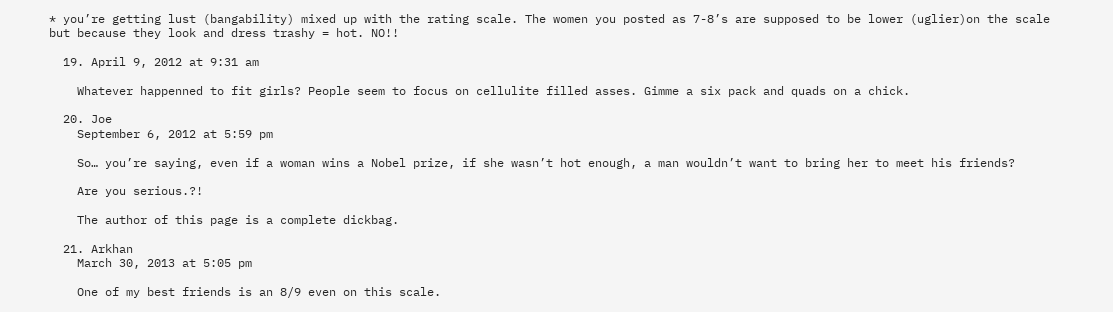* you’re getting lust (bangability) mixed up with the rating scale. The women you posted as 7-8’s are supposed to be lower (uglier)on the scale but because they look and dress trashy = hot. NO!!

  19. April 9, 2012 at 9:31 am

    Whatever happenned to fit girls? People seem to focus on cellulite filled asses. Gimme a six pack and quads on a chick.

  20. Joe
    September 6, 2012 at 5:59 pm

    So… you’re saying, even if a woman wins a Nobel prize, if she wasn’t hot enough, a man wouldn’t want to bring her to meet his friends?

    Are you serious.?!

    The author of this page is a complete dickbag.

  21. Arkhan
    March 30, 2013 at 5:05 pm

    One of my best friends is an 8/9 even on this scale.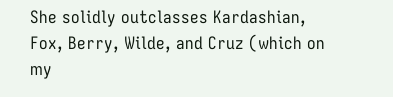She solidly outclasses Kardashian, Fox, Berry, Wilde, and Cruz (which on my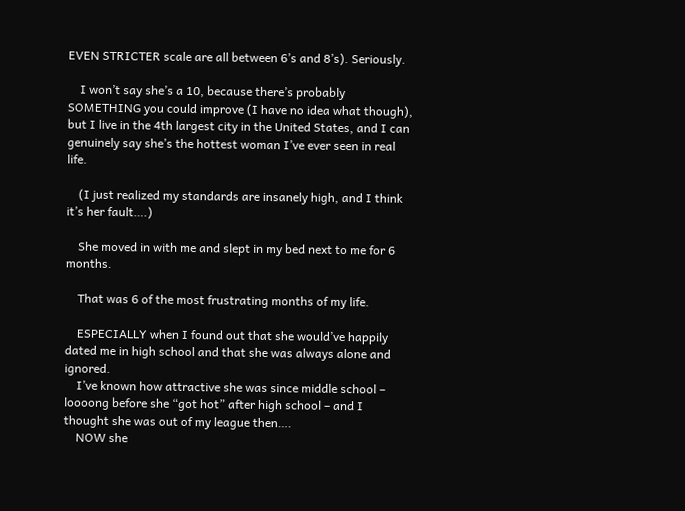EVEN STRICTER scale are all between 6’s and 8’s). Seriously.

    I won’t say she’s a 10, because there’s probably SOMETHING you could improve (I have no idea what though), but I live in the 4th largest city in the United States, and I can genuinely say she’s the hottest woman I’ve ever seen in real life.

    (I just realized my standards are insanely high, and I think it’s her fault….)

    She moved in with me and slept in my bed next to me for 6 months.

    That was 6 of the most frustrating months of my life.

    ESPECIALLY when I found out that she would’ve happily dated me in high school and that she was always alone and ignored.
    I’ve known how attractive she was since middle school – loooong before she “got hot” after high school – and I thought she was out of my league then….
    NOW she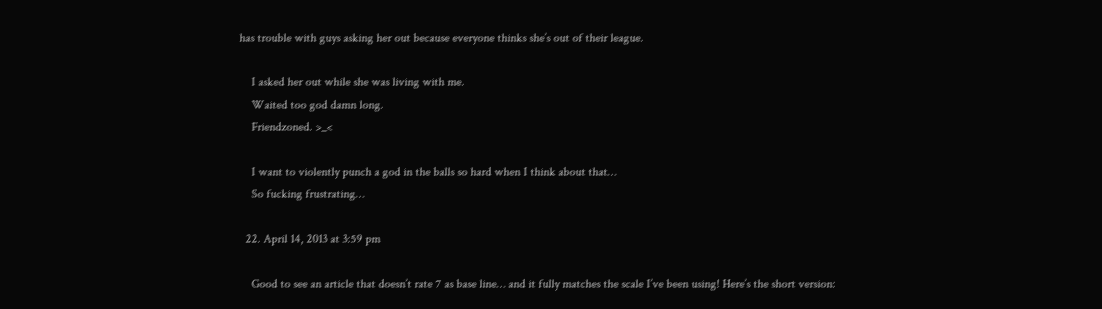has trouble with guys asking her out because everyone thinks she’s out of their league.

    I asked her out while she was living with me.
    Waited too god damn long.
    Friendzoned. >_<

    I want to violently punch a god in the balls so hard when I think about that…
    So fucking frustrating…

  22. April 14, 2013 at 3:59 pm

    Good to see an article that doesn’t rate 7 as base line… and it fully matches the scale I’ve been using! Here’s the short version: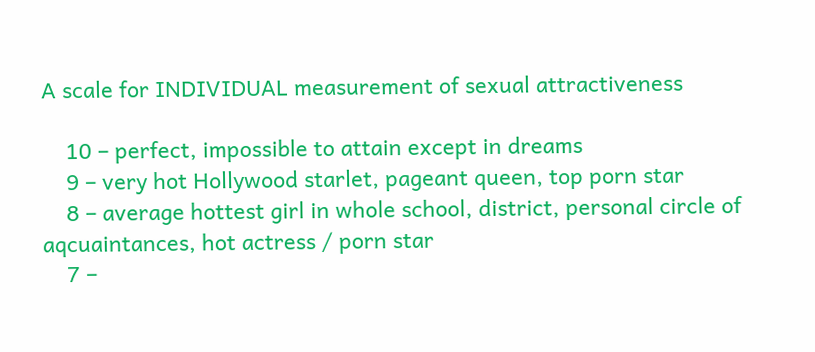A scale for INDIVIDUAL measurement of sexual attractiveness

    10 – perfect, impossible to attain except in dreams
    9 – very hot Hollywood starlet, pageant queen, top porn star
    8 – average hottest girl in whole school, district, personal circle of aqcuaintances, hot actress / porn star
    7 –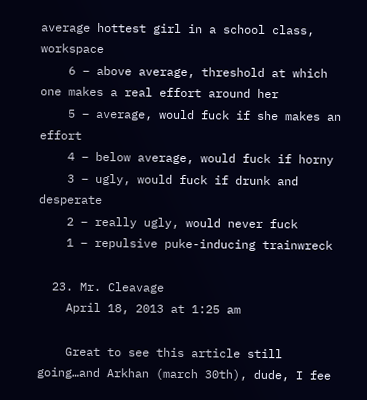average hottest girl in a school class, workspace
    6 – above average, threshold at which one makes a real effort around her
    5 – average, would fuck if she makes an effort
    4 – below average, would fuck if horny
    3 – ugly, would fuck if drunk and desperate
    2 – really ugly, would never fuck
    1 – repulsive puke-inducing trainwreck

  23. Mr. Cleavage
    April 18, 2013 at 1:25 am

    Great to see this article still going…and Arkhan (march 30th), dude, I fee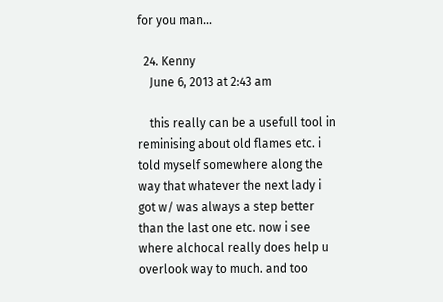for you man…

  24. Kenny
    June 6, 2013 at 2:43 am

    this really can be a usefull tool in reminising about old flames etc. i told myself somewhere along the way that whatever the next lady i got w/ was always a step better than the last one etc. now i see where alchocal really does help u overlook way to much. and too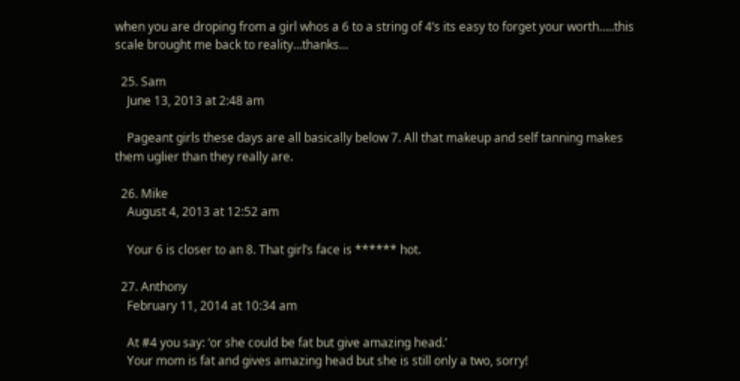when you are droping from a girl whos a 6 to a string of 4’s its easy to forget your worth…..this scale brought me back to reality…thanks…

  25. Sam
    June 13, 2013 at 2:48 am

    Pageant girls these days are all basically below 7. All that makeup and self tanning makes them uglier than they really are.

  26. Mike
    August 4, 2013 at 12:52 am

    Your 6 is closer to an 8. That girl’s face is ****** hot.

  27. Anthony
    February 11, 2014 at 10:34 am

    At #4 you say: ‘or she could be fat but give amazing head.’
    Your mom is fat and gives amazing head but she is still only a two, sorry!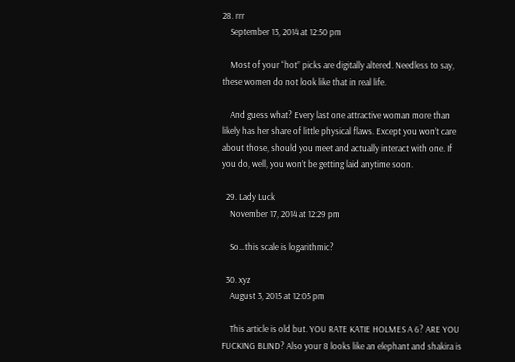28. rrr
    September 13, 2014 at 12:50 pm

    Most of your “hot” picks are digitally altered. Needless to say, these women do not look like that in real life.

    And guess what? Every last one attractive woman more than likely has her share of little physical flaws. Except you won’t care about those, should you meet and actually interact with one. If you do, well, you won’t be getting laid anytime soon.

  29. Lady Luck
    November 17, 2014 at 12:29 pm

    So…this scale is logarithmic?

  30. xyz
    August 3, 2015 at 12:05 pm

    This article is old but. YOU RATE KATIE HOLMES A 6? ARE YOU FUCKING BLIND? Also your 8 looks like an elephant and shakira is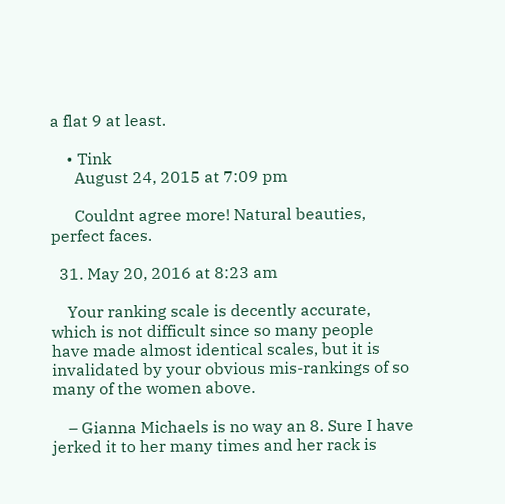a flat 9 at least.

    • Tink
      August 24, 2015 at 7:09 pm

      Couldnt agree more! Natural beauties, perfect faces.

  31. May 20, 2016 at 8:23 am

    Your ranking scale is decently accurate, which is not difficult since so many people have made almost identical scales, but it is invalidated by your obvious mis-rankings of so many of the women above.

    – Gianna Michaels is no way an 8. Sure I have jerked it to her many times and her rack is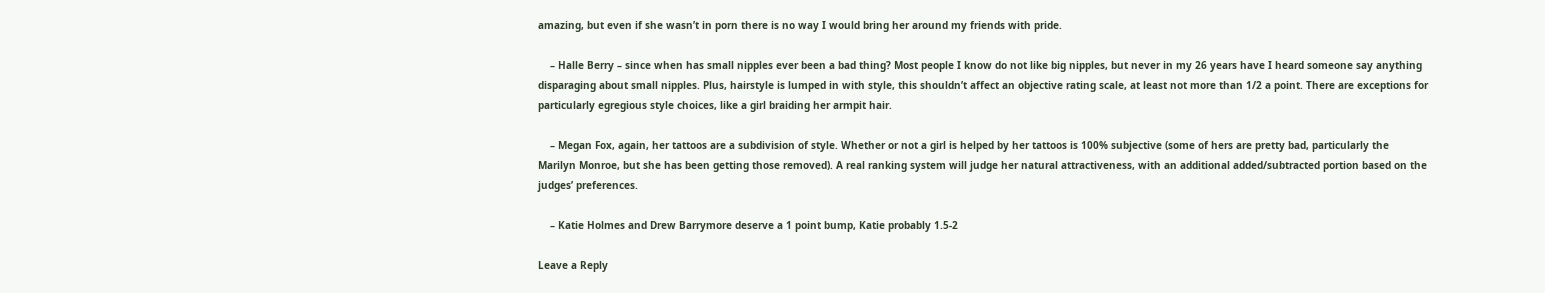amazing, but even if she wasn’t in porn there is no way I would bring her around my friends with pride.

    – Halle Berry – since when has small nipples ever been a bad thing? Most people I know do not like big nipples, but never in my 26 years have I heard someone say anything disparaging about small nipples. Plus, hairstyle is lumped in with style, this shouldn’t affect an objective rating scale, at least not more than 1/2 a point. There are exceptions for particularly egregious style choices, like a girl braiding her armpit hair.

    – Megan Fox, again, her tattoos are a subdivision of style. Whether or not a girl is helped by her tattoos is 100% subjective (some of hers are pretty bad, particularly the Marilyn Monroe, but she has been getting those removed). A real ranking system will judge her natural attractiveness, with an additional added/subtracted portion based on the judges’ preferences.

    – Katie Holmes and Drew Barrymore deserve a 1 point bump, Katie probably 1.5-2

Leave a Reply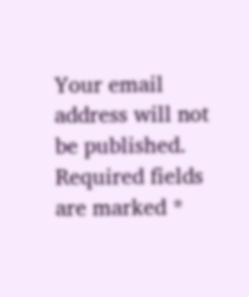Your email address will not be published. Required fields are marked *